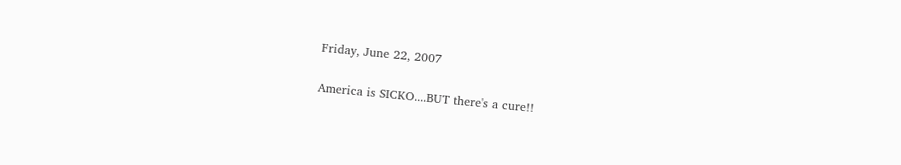Friday, June 22, 2007

America is SICKO....BUT there's a cure!!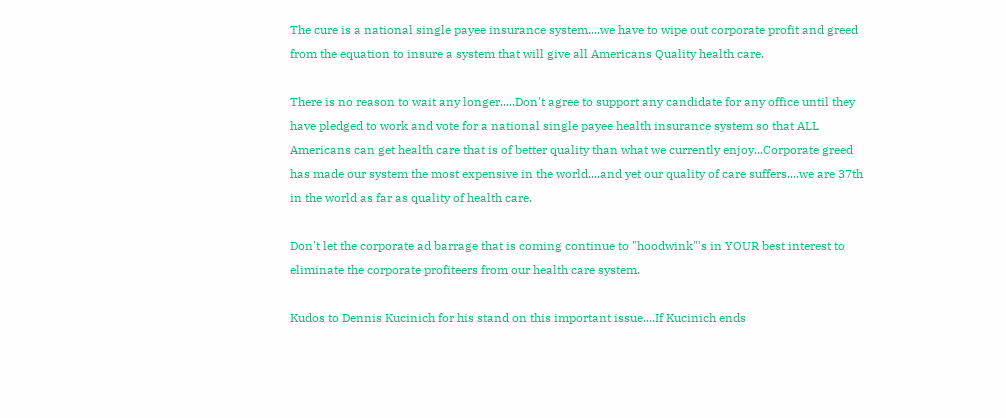The cure is a national single payee insurance system....we have to wipe out corporate profit and greed from the equation to insure a system that will give all Americans Quality health care.

There is no reason to wait any longer.....Don't agree to support any candidate for any office until they have pledged to work and vote for a national single payee health insurance system so that ALL Americans can get health care that is of better quality than what we currently enjoy...Corporate greed has made our system the most expensive in the world....and yet our quality of care suffers....we are 37th in the world as far as quality of health care.

Don't let the corporate ad barrage that is coming continue to "hoodwink"'s in YOUR best interest to eliminate the corporate profiteers from our health care system.

Kudos to Dennis Kucinich for his stand on this important issue....If Kucinich ends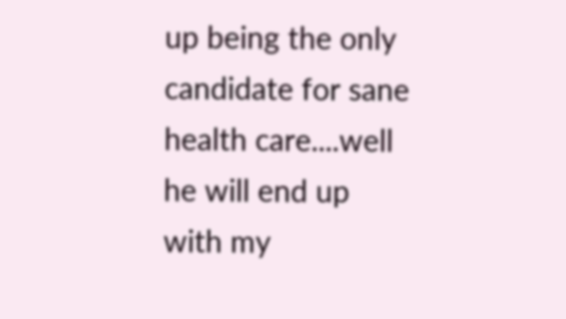up being the only candidate for sane health care....well he will end up with my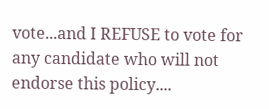vote...and I REFUSE to vote for any candidate who will not endorse this policy....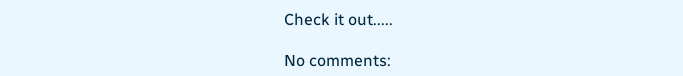Check it out.....

No comments: